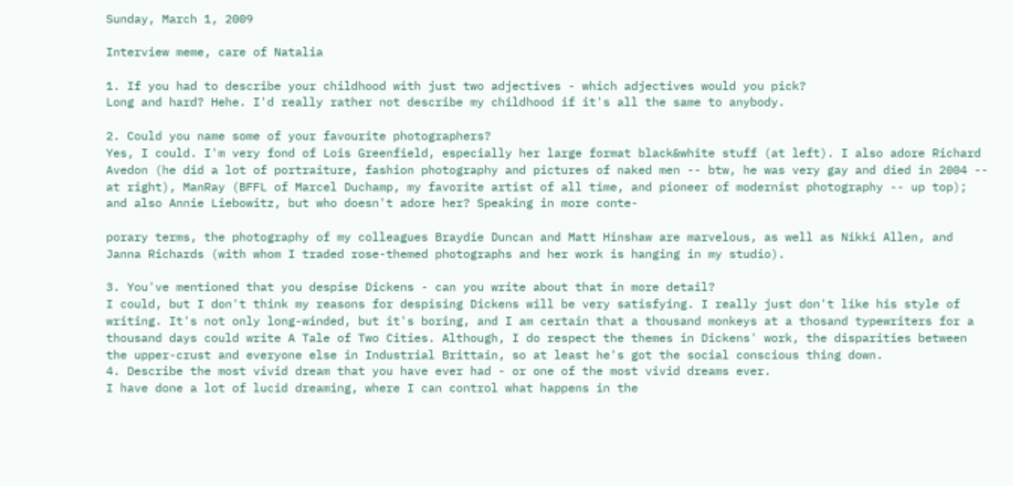Sunday, March 1, 2009

Interview meme, care of Natalia

1. If you had to describe your childhood with just two adjectives - which adjectives would you pick?
Long and hard? Hehe. I'd really rather not describe my childhood if it's all the same to anybody.

2. Could you name some of your favourite photographers?
Yes, I could. I'm very fond of Lois Greenfield, especially her large format black&white stuff (at left). I also adore Richard Avedon (he did a lot of portraiture, fashion photography and pictures of naked men -- btw, he was very gay and died in 2004 -- at right), ManRay (BFFL of Marcel Duchamp, my favorite artist of all time, and pioneer of modernist photography -- up top); and also Annie Liebowitz, but who doesn't adore her? Speaking in more conte-

porary terms, the photography of my colleagues Braydie Duncan and Matt Hinshaw are marvelous, as well as Nikki Allen, and Janna Richards (with whom I traded rose-themed photographs and her work is hanging in my studio).

3. You've mentioned that you despise Dickens - can you write about that in more detail?
I could, but I don't think my reasons for despising Dickens will be very satisfying. I really just don't like his style of writing. It's not only long-winded, but it's boring, and I am certain that a thousand monkeys at a thosand typewriters for a thousand days could write A Tale of Two Cities. Although, I do respect the themes in Dickens' work, the disparities between the upper-crust and everyone else in Industrial Brittain, so at least he's got the social conscious thing down.
4. Describe the most vivid dream that you have ever had - or one of the most vivid dreams ever.
I have done a lot of lucid dreaming, where I can control what happens in the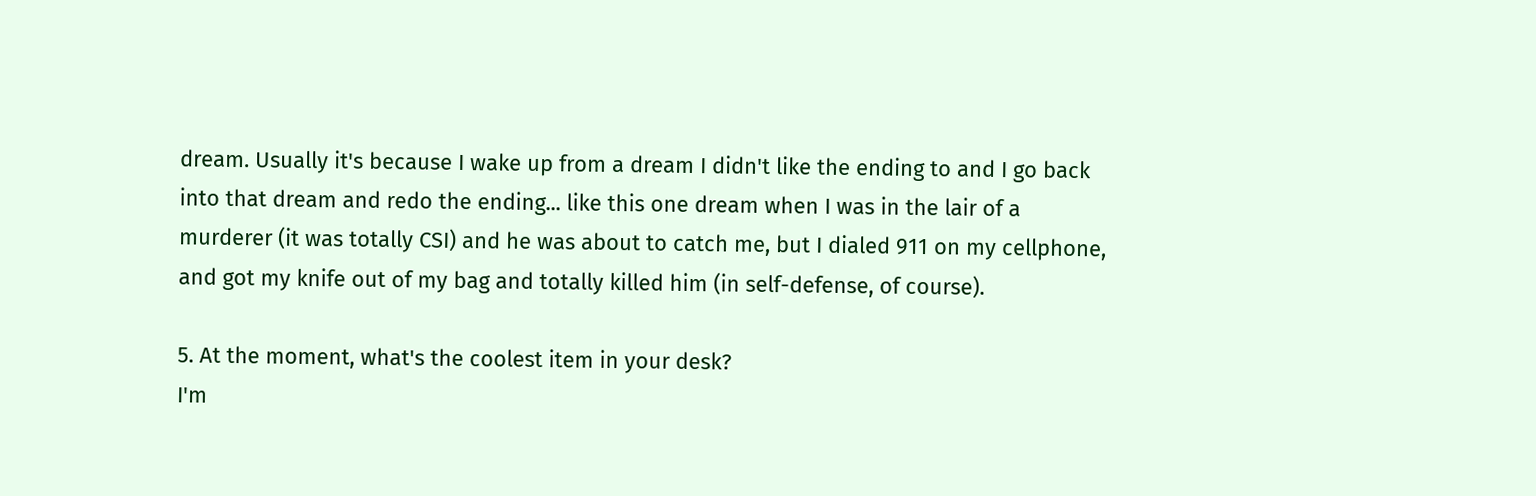dream. Usually it's because I wake up from a dream I didn't like the ending to and I go back into that dream and redo the ending... like this one dream when I was in the lair of a murderer (it was totally CSI) and he was about to catch me, but I dialed 911 on my cellphone, and got my knife out of my bag and totally killed him (in self-defense, of course).

5. At the moment, what's the coolest item in your desk?
I'm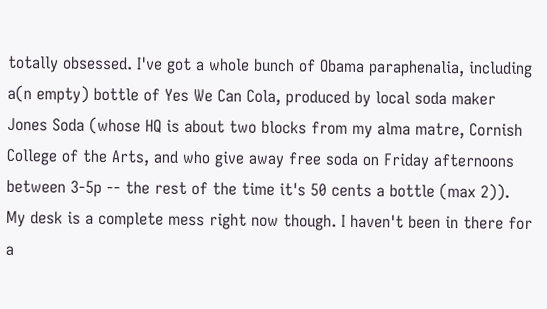totally obsessed. I've got a whole bunch of Obama paraphenalia, including a(n empty) bottle of Yes We Can Cola, produced by local soda maker Jones Soda (whose HQ is about two blocks from my alma matre, Cornish College of the Arts, and who give away free soda on Friday afternoons between 3-5p -- the rest of the time it's 50 cents a bottle (max 2)).
My desk is a complete mess right now though. I haven't been in there for a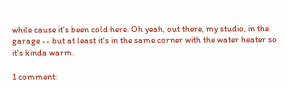while cause it's been cold here. Oh yeah, out there, my studio, in the garage -- but at least it's in the same corner with the water heater so it's kinda warm.

1 comment: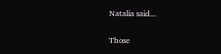Natalia said...

Those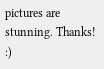pictures are stunning. Thanks! :)